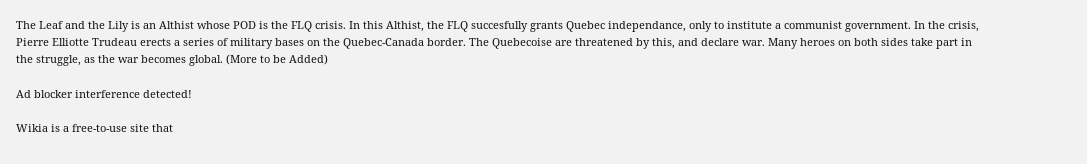The Leaf and the Lily is an Althist whose POD is the FLQ crisis. In this Althist, the FLQ succesfully grants Quebec independance, only to institute a communist government. In the crisis, Pierre Elliotte Trudeau erects a series of military bases on the Quebec-Canada border. The Quebecoise are threatened by this, and declare war. Many heroes on both sides take part in the struggle, as the war becomes global. (More to be Added)

Ad blocker interference detected!

Wikia is a free-to-use site that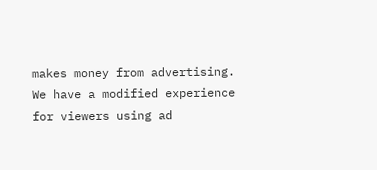makes money from advertising. We have a modified experience for viewers using ad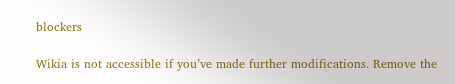blockers

Wikia is not accessible if you’ve made further modifications. Remove the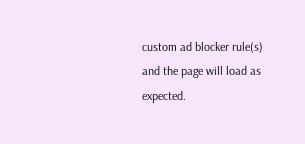custom ad blocker rule(s) and the page will load as expected.